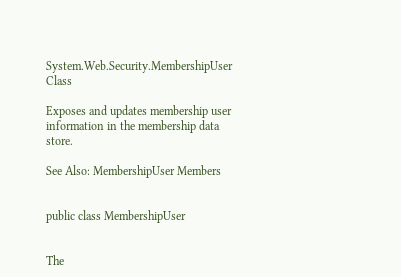System.Web.Security.MembershipUser Class

Exposes and updates membership user information in the membership data store.

See Also: MembershipUser Members


public class MembershipUser


The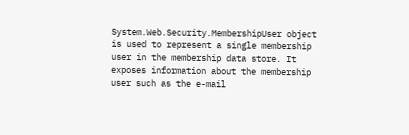System.Web.Security.MembershipUser object is used to represent a single membership user in the membership data store. It exposes information about the membership user such as the e-mail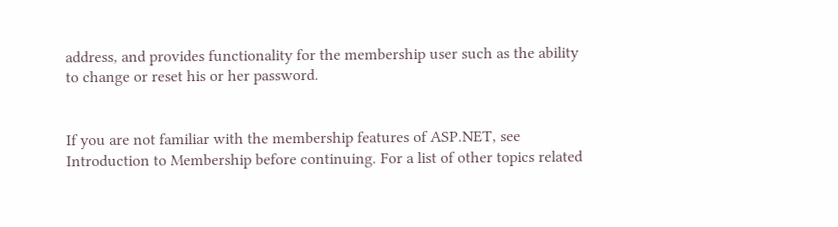address, and provides functionality for the membership user such as the ability to change or reset his or her password.


If you are not familiar with the membership features of ASP.NET, see Introduction to Membership before continuing. For a list of other topics related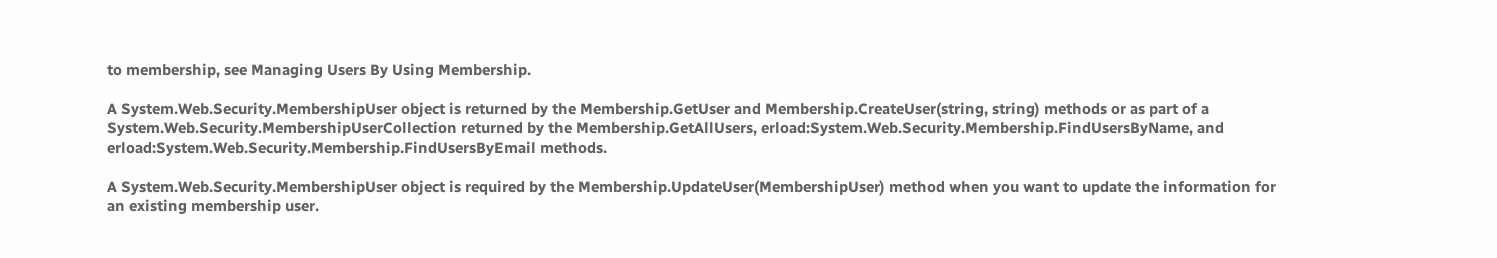to membership, see Managing Users By Using Membership.

A System.Web.Security.MembershipUser object is returned by the Membership.GetUser and Membership.CreateUser(string, string) methods or as part of a System.Web.Security.MembershipUserCollection returned by the Membership.GetAllUsers, erload:System.Web.Security.Membership.FindUsersByName, and erload:System.Web.Security.Membership.FindUsersByEmail methods.

A System.Web.Security.MembershipUser object is required by the Membership.UpdateUser(MembershipUser) method when you want to update the information for an existing membership user.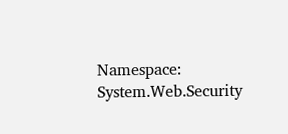Namespace: System.Web.Security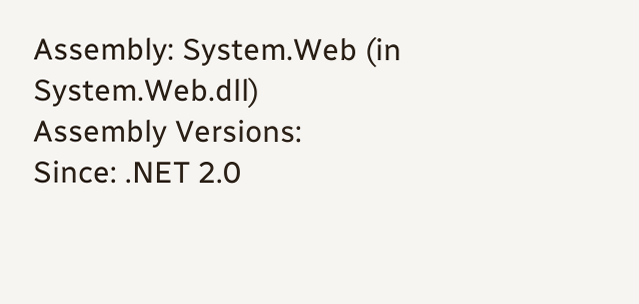Assembly: System.Web (in System.Web.dll)
Assembly Versions:
Since: .NET 2.0